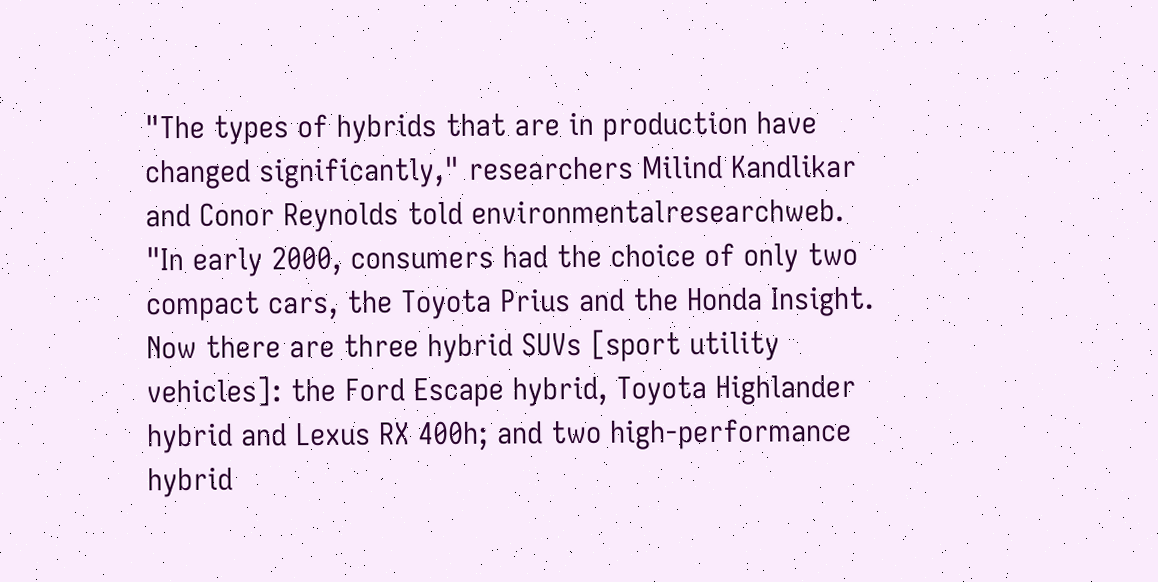"The types of hybrids that are in production have changed significantly," researchers Milind Kandlikar and Conor Reynolds told environmentalresearchweb. "In early 2000, consumers had the choice of only two compact cars, the Toyota Prius and the Honda Insight. Now there are three hybrid SUVs [sport utility vehicles]: the Ford Escape hybrid, Toyota Highlander hybrid and Lexus RX 400h; and two high-performance hybrid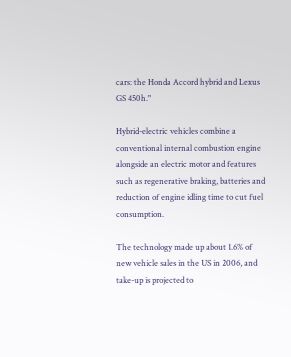cars: the Honda Accord hybrid and Lexus GS 450h."

Hybrid-electric vehicles combine a conventional internal combustion engine alongside an electric motor and features such as regenerative braking, batteries and reduction of engine idling time to cut fuel consumption.

The technology made up about 1.6% of new vehicle sales in the US in 2006, and take-up is projected to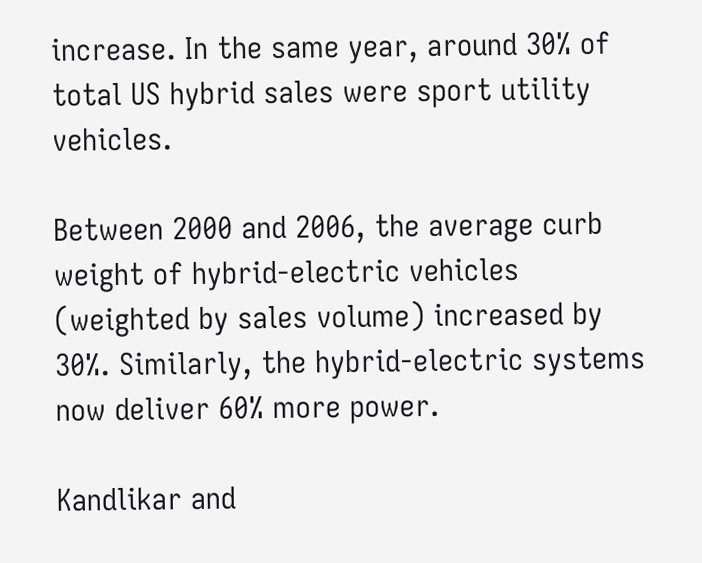increase. In the same year, around 30% of total US hybrid sales were sport utility vehicles.

Between 2000 and 2006, the average curb weight of hybrid-electric vehicles (weighted by sales volume) increased by 30%. Similarly, the hybrid-electric systems now deliver 60% more power.

Kandlikar and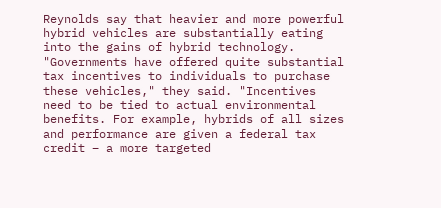Reynolds say that heavier and more powerful hybrid vehicles are substantially eating into the gains of hybrid technology. "Governments have offered quite substantial tax incentives to individuals to purchase these vehicles," they said. "Incentives need to be tied to actual environmental benefits. For example, hybrids of all sizes and performance are given a federal tax credit – a more targeted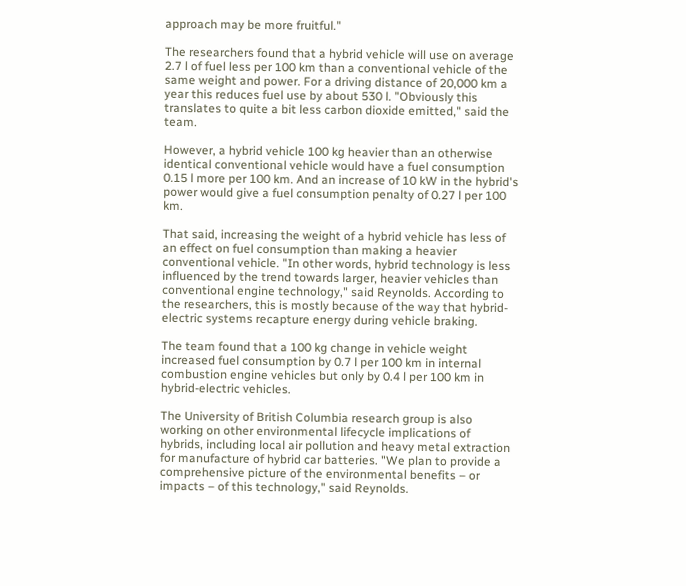approach may be more fruitful."

The researchers found that a hybrid vehicle will use on average 2.7 l of fuel less per 100 km than a conventional vehicle of the same weight and power. For a driving distance of 20,000 km a year this reduces fuel use by about 530 l. "Obviously this translates to quite a bit less carbon dioxide emitted," said the team.

However, a hybrid vehicle 100 kg heavier than an otherwise identical conventional vehicle would have a fuel consumption 0.15 l more per 100 km. And an increase of 10 kW in the hybrid's power would give a fuel consumption penalty of 0.27 l per 100 km.

That said, increasing the weight of a hybrid vehicle has less of an effect on fuel consumption than making a heavier conventional vehicle. "In other words, hybrid technology is less influenced by the trend towards larger, heavier vehicles than conventional engine technology," said Reynolds. According to the researchers, this is mostly because of the way that hybrid-electric systems recapture energy during vehicle braking.

The team found that a 100 kg change in vehicle weight increased fuel consumption by 0.7 l per 100 km in internal combustion engine vehicles but only by 0.4 l per 100 km in hybrid-electric vehicles.

The University of British Columbia research group is also working on other environmental lifecycle implications of hybrids, including local air pollution and heavy metal extraction for manufacture of hybrid car batteries. "We plan to provide a comprehensive picture of the environmental benefits – or impacts – of this technology," said Reynolds.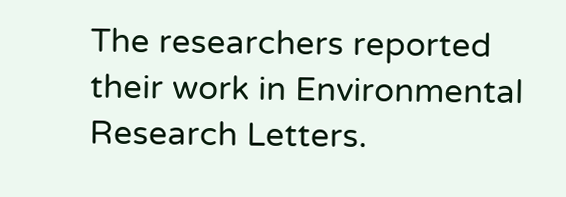The researchers reported their work in Environmental Research Letters.